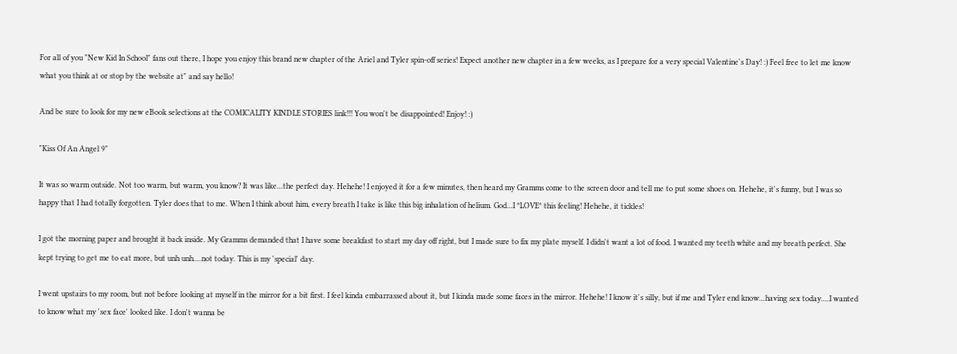For all of you "New Kid In School" fans out there, I hope you enjoy this brand new chapter of the Ariel and Tyler spin-off series! Expect another new chapter in a few weeks, as I prepare for a very special Valentine's Day! :) Feel free to let me know what you think at or stop by the website at" and say hello!

And be sure to look for my new eBook selections at the COMICALITY KINDLE STORIES link!!! You won't be disappointed! Enjoy! :)

"Kiss Of An Angel 9"

It was so warm outside. Not too warm, but warm, you know? It was like...the perfect day. Hehehe! I enjoyed it for a few minutes, then heard my Gramms come to the screen door and tell me to put some shoes on. Hehehe, it's funny, but I was so happy that I had totally forgotten. Tyler does that to me. When I think about him, every breath I take is like this big inhalation of helium. God...I *LOVE* this feeling! Hehehe, it tickles!

I got the morning paper and brought it back inside. My Gramms demanded that I have some breakfast to start my day off right, but I made sure to fix my plate myself. I didn't want a lot of food. I wanted my teeth white and my breath perfect. She kept trying to get me to eat more, but unh unh....not today. This is my 'special' day.

I went upstairs to my room, but not before looking at myself in the mirror for a bit first. I feel kinda embarrassed about it, but I kinda made some faces in the mirror. Hehehe! I know it's silly, but if me and Tyler end know...having sex today....I wanted to know what my 'sex face' looked like. I don't wanna be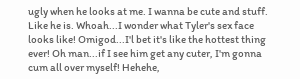ugly when he looks at me. I wanna be cute and stuff. Like he is. Whoah...I wonder what Tyler's sex face looks like! Omigod...I'l bet it's like the hottest thing ever! Oh man...if I see him get any cuter, I'm gonna cum all over myself! Hehehe,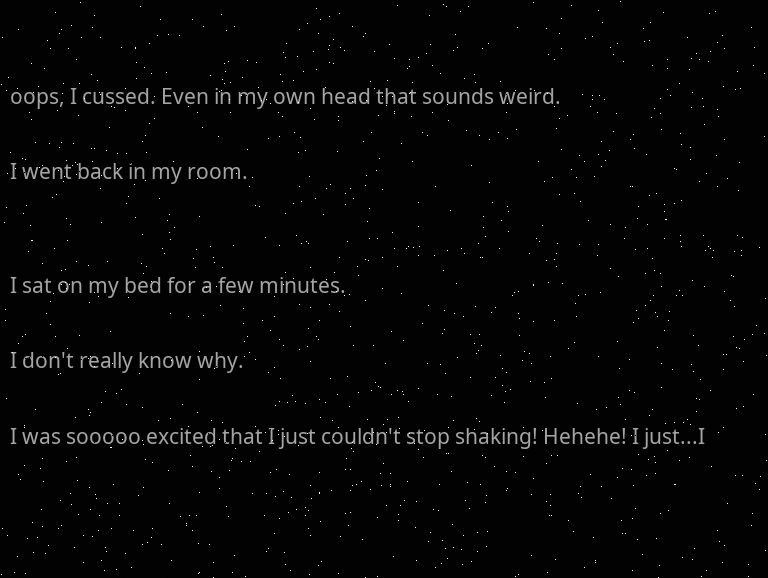oops, I cussed. Even in my own head that sounds weird.

I went back in my room.


I sat on my bed for a few minutes.

I don't really know why.

I was sooooo excited that I just couldn't stop shaking! Hehehe! I just...I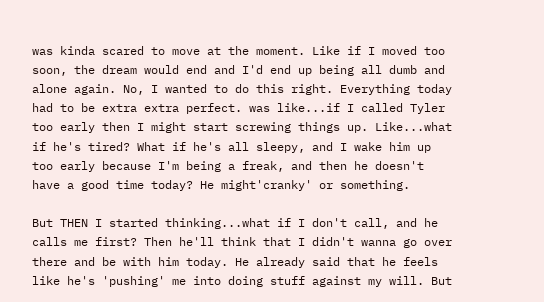was kinda scared to move at the moment. Like if I moved too soon, the dream would end and I'd end up being all dumb and alone again. No, I wanted to do this right. Everything today had to be extra extra perfect. was like...if I called Tyler too early then I might start screwing things up. Like...what if he's tired? What if he's all sleepy, and I wake him up too early because I'm being a freak, and then he doesn't have a good time today? He might'cranky' or something.

But THEN I started thinking...what if I don't call, and he calls me first? Then he'll think that I didn't wanna go over there and be with him today. He already said that he feels like he's 'pushing' me into doing stuff against my will. But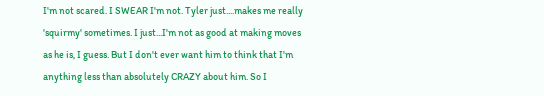I'm not scared. I SWEAR I'm not. Tyler just....makes me really 'squirmy' sometimes. I just...I'm not as good at making moves as he is, I guess. But I don't ever want him to think that I'm anything less than absolutely CRAZY about him. So I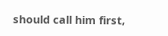should call him first,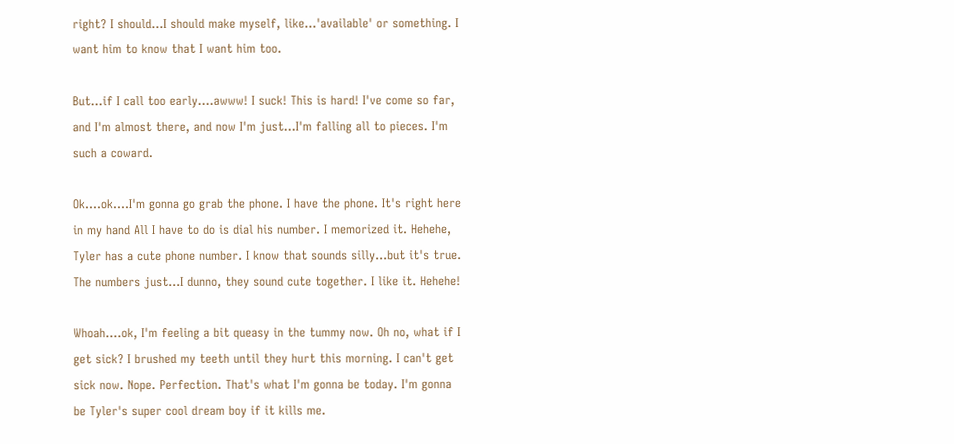right? I should...I should make myself, like...'available' or something. I want him to know that I want him too.

But...if I call too early....awww! I suck! This is hard! I've come so far, and I'm almost there, and now I'm just...I'm falling all to pieces. I'm such a coward.

Ok....ok....I'm gonna go grab the phone. I have the phone. It's right here in my hand All I have to do is dial his number. I memorized it. Hehehe, Tyler has a cute phone number. I know that sounds silly...but it's true. The numbers just...I dunno, they sound cute together. I like it. Hehehe!

Whoah....ok, I'm feeling a bit queasy in the tummy now. Oh no, what if I get sick? I brushed my teeth until they hurt this morning. I can't get sick now. Nope. Perfection. That's what I'm gonna be today. I'm gonna be Tyler's super cool dream boy if it kills me.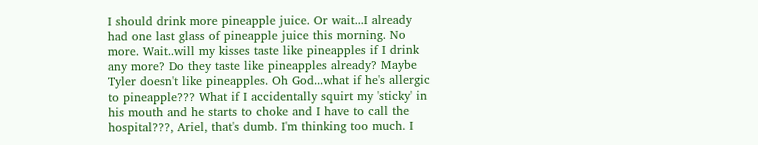I should drink more pineapple juice. Or wait...I already had one last glass of pineapple juice this morning. No more. Wait..will my kisses taste like pineapples if I drink any more? Do they taste like pineapples already? Maybe Tyler doesn't like pineapples. Oh God...what if he's allergic to pineapple??? What if I accidentally squirt my 'sticky' in his mouth and he starts to choke and I have to call the hospital???, Ariel, that's dumb. I'm thinking too much. I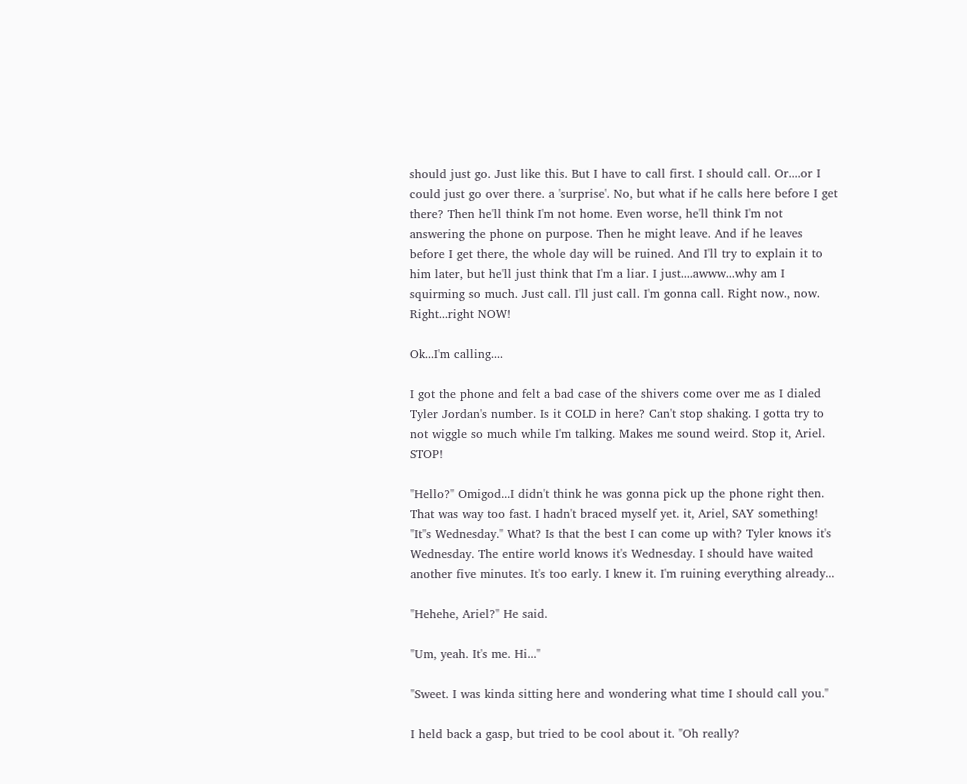should just go. Just like this. But I have to call first. I should call. Or....or I could just go over there. a 'surprise'. No, but what if he calls here before I get there? Then he'll think I'm not home. Even worse, he'll think I'm not answering the phone on purpose. Then he might leave. And if he leaves before I get there, the whole day will be ruined. And I'll try to explain it to him later, but he'll just think that I'm a liar. I just....awww...why am I squirming so much. Just call. I'll just call. I'm gonna call. Right now., now. Right...right NOW!

Ok...I'm calling....

I got the phone and felt a bad case of the shivers come over me as I dialed Tyler Jordan's number. Is it COLD in here? Can't stop shaking. I gotta try to not wiggle so much while I'm talking. Makes me sound weird. Stop it, Ariel. STOP!

"Hello?" Omigod...I didn't think he was gonna pick up the phone right then. That was way too fast. I hadn't braced myself yet. it, Ariel, SAY something! "It''s Wednesday." What? Is that the best I can come up with? Tyler knows it's Wednesday. The entire world knows it's Wednesday. I should have waited another five minutes. It's too early. I knew it. I'm ruining everything already...

"Hehehe, Ariel?" He said.

"Um, yeah. It's me. Hi..."

"Sweet. I was kinda sitting here and wondering what time I should call you."

I held back a gasp, but tried to be cool about it. "Oh really?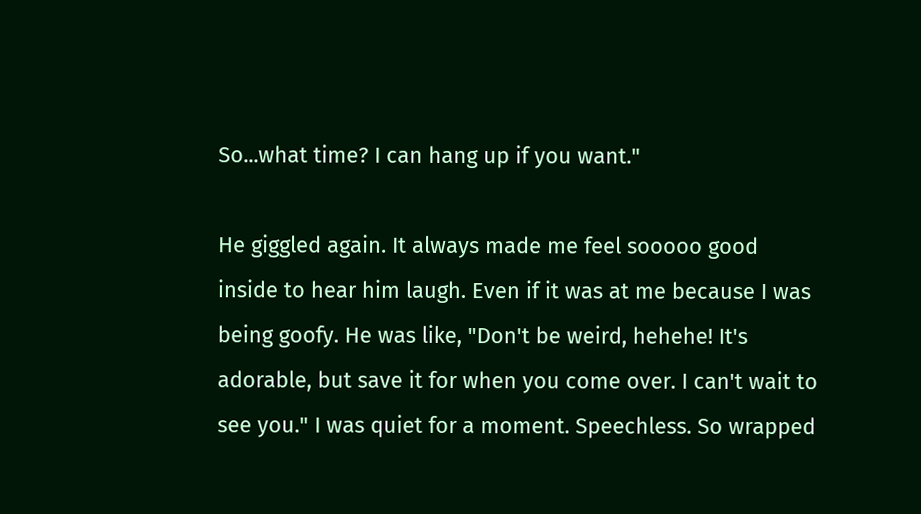So...what time? I can hang up if you want."

He giggled again. It always made me feel sooooo good inside to hear him laugh. Even if it was at me because I was being goofy. He was like, "Don't be weird, hehehe! It's adorable, but save it for when you come over. I can't wait to see you." I was quiet for a moment. Speechless. So wrapped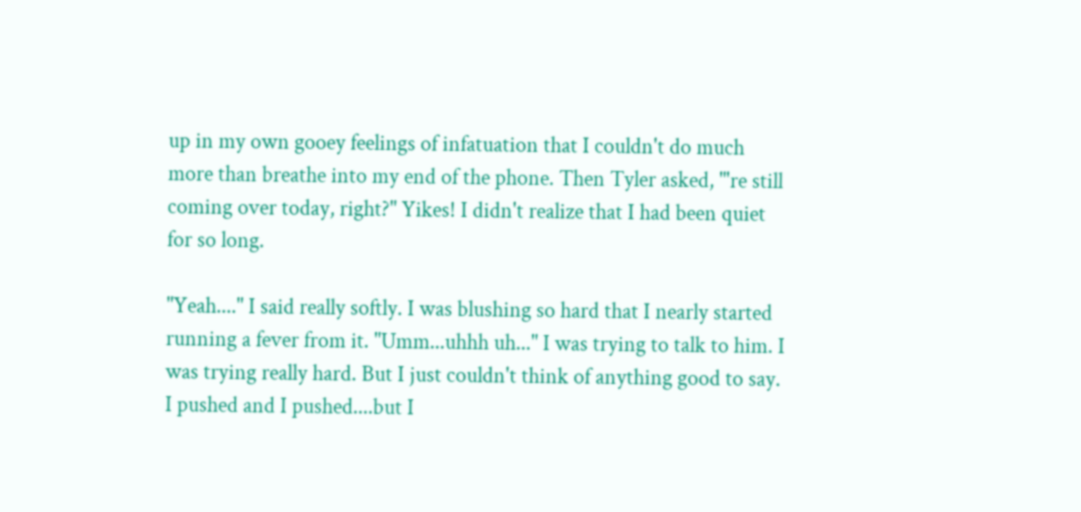up in my own gooey feelings of infatuation that I couldn't do much more than breathe into my end of the phone. Then Tyler asked, "'re still coming over today, right?" Yikes! I didn't realize that I had been quiet for so long.

"Yeah...." I said really softly. I was blushing so hard that I nearly started running a fever from it. "Umm...uhhh uh..." I was trying to talk to him. I was trying really hard. But I just couldn't think of anything good to say. I pushed and I pushed....but I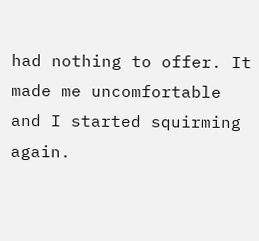had nothing to offer. It made me uncomfortable and I started squirming again.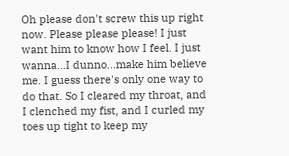Oh please don't screw this up right now. Please please please! I just want him to know how I feel. I just wanna...I dunno...make him believe me. I guess there's only one way to do that. So I cleared my throat, and I clenched my fist, and I curled my toes up tight to keep my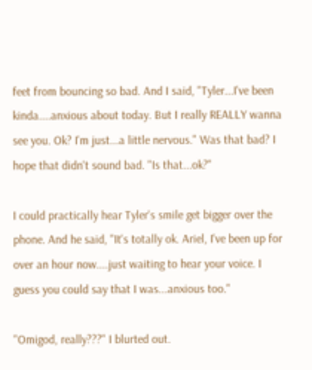feet from bouncing so bad. And I said, "Tyler...I've been kinda....anxious about today. But I really REALLY wanna see you. Ok? I'm just...a little nervous." Was that bad? I hope that didn't sound bad. "Is that...ok?"

I could practically hear Tyler's smile get bigger over the phone. And he said, "It's totally ok. Ariel, I've been up for over an hour now....just waiting to hear your voice. I guess you could say that I was...anxious too."

"Omigod, really???" I blurted out.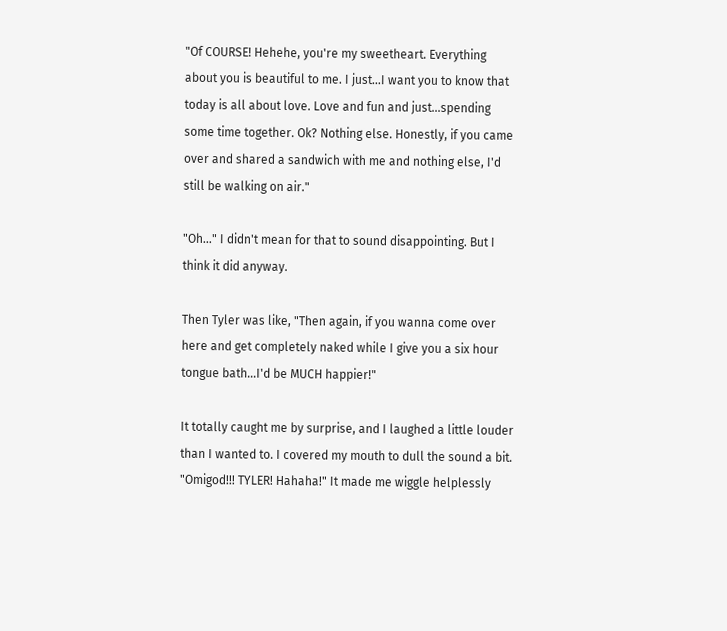"Of COURSE! Hehehe, you're my sweetheart. Everything about you is beautiful to me. I just...I want you to know that today is all about love. Love and fun and just...spending some time together. Ok? Nothing else. Honestly, if you came over and shared a sandwich with me and nothing else, I'd still be walking on air."

"Oh..." I didn't mean for that to sound disappointing. But I think it did anyway.

Then Tyler was like, "Then again, if you wanna come over here and get completely naked while I give you a six hour tongue bath...I'd be MUCH happier!"

It totally caught me by surprise, and I laughed a little louder than I wanted to. I covered my mouth to dull the sound a bit. "Omigod!!! TYLER! Hahaha!" It made me wiggle helplessly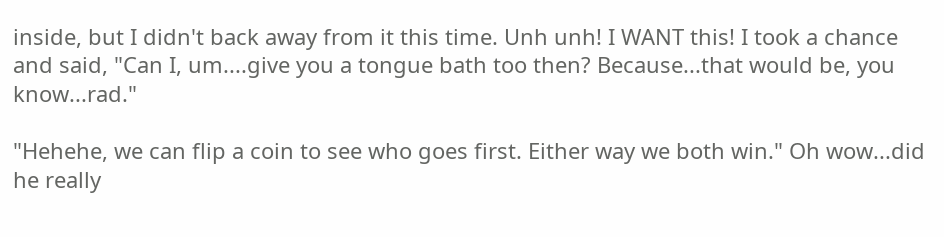inside, but I didn't back away from it this time. Unh unh! I WANT this! I took a chance and said, "Can I, um....give you a tongue bath too then? Because...that would be, you know...rad."

"Hehehe, we can flip a coin to see who goes first. Either way we both win." Oh wow...did he really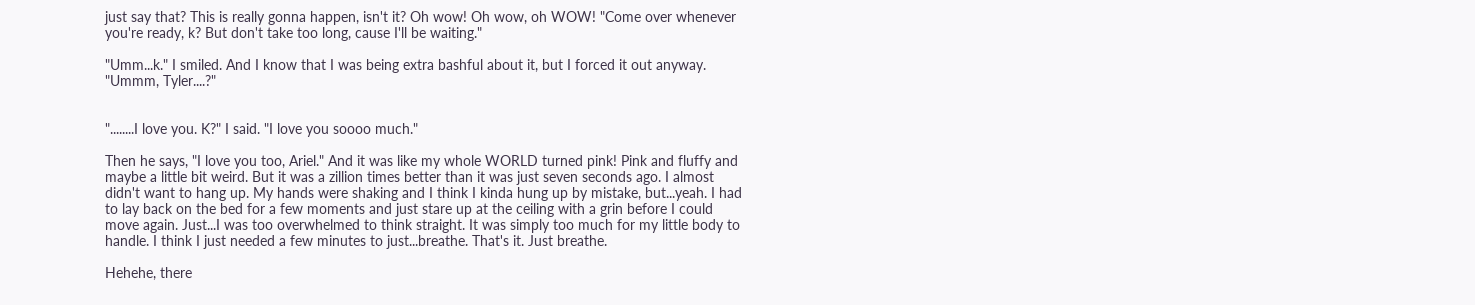just say that? This is really gonna happen, isn't it? Oh wow! Oh wow, oh WOW! "Come over whenever you're ready, k? But don't take too long, cause I'll be waiting."

"Umm...k." I smiled. And I know that I was being extra bashful about it, but I forced it out anyway. "Ummm, Tyler....?"


"........I love you. K?" I said. "I love you soooo much."

Then he says, "I love you too, Ariel." And it was like my whole WORLD turned pink! Pink and fluffy and maybe a little bit weird. But it was a zillion times better than it was just seven seconds ago. I almost didn't want to hang up. My hands were shaking and I think I kinda hung up by mistake, but...yeah. I had to lay back on the bed for a few moments and just stare up at the ceiling with a grin before I could move again. Just...I was too overwhelmed to think straight. It was simply too much for my little body to handle. I think I just needed a few minutes to just...breathe. That's it. Just breathe.

Hehehe, there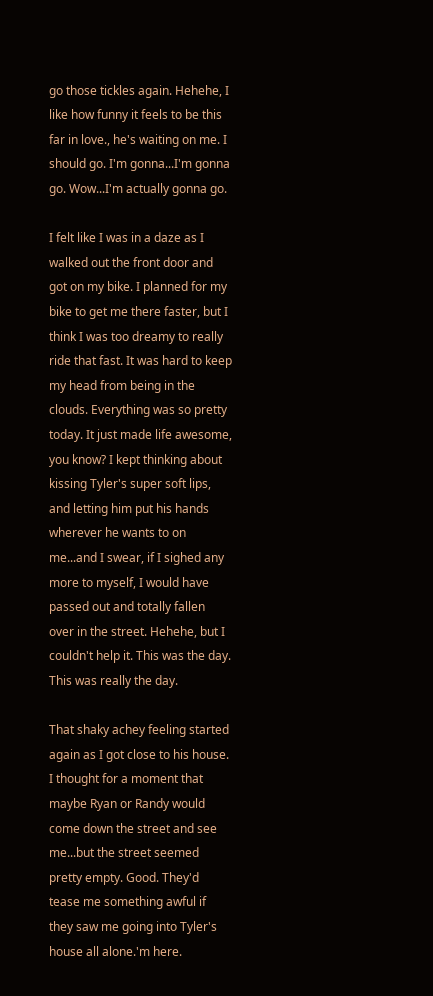go those tickles again. Hehehe, I like how funny it feels to be this far in love., he's waiting on me. I should go. I'm gonna...I'm gonna go. Wow...I'm actually gonna go.

I felt like I was in a daze as I walked out the front door and got on my bike. I planned for my bike to get me there faster, but I think I was too dreamy to really ride that fast. It was hard to keep my head from being in the clouds. Everything was so pretty today. It just made life awesome, you know? I kept thinking about kissing Tyler's super soft lips, and letting him put his hands wherever he wants to on me...and I swear, if I sighed any more to myself, I would have passed out and totally fallen over in the street. Hehehe, but I couldn't help it. This was the day. This was really the day.

That shaky achey feeling started again as I got close to his house. I thought for a moment that maybe Ryan or Randy would come down the street and see me...but the street seemed pretty empty. Good. They'd tease me something awful if they saw me going into Tyler's house all alone.'m here.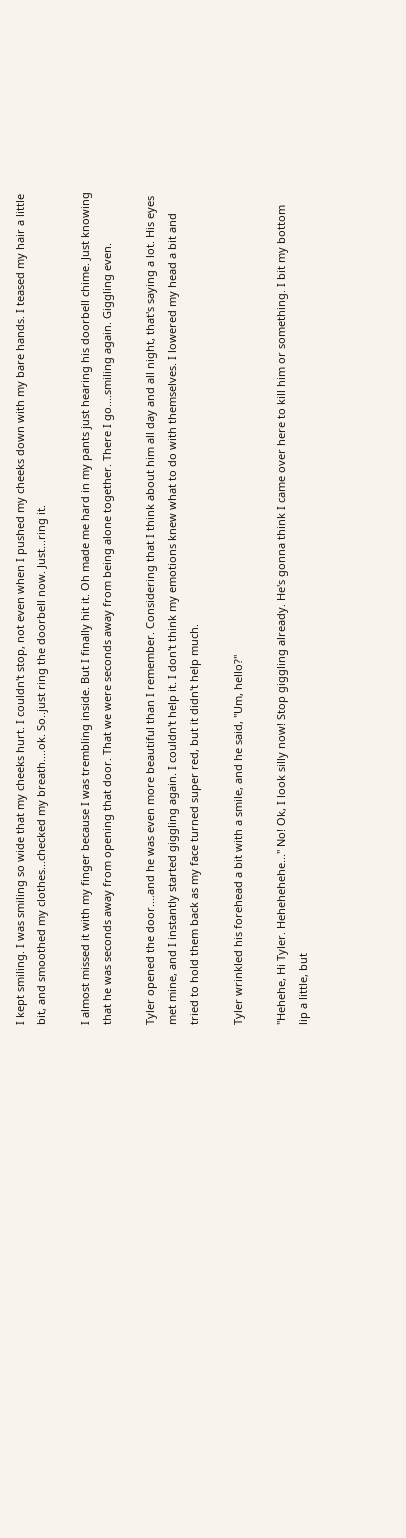I kept smiling. I was smiling so wide that my cheeks hurt. I couldn't stop, not even when I pushed my cheeks down with my bare hands. I teased my hair a little bit, and smoothed my clothes...checked my breath....ok. So..just ring the doorbell now. Just...ring it.

I almost missed it with my finger because I was trembling inside. But I finally hit it. Oh made me hard in my pants just hearing his doorbell chime. Just knowing that he was seconds away from opening that door. That we were seconds away from being alone together. There I go....smiling again. Giggling even.

Tyler opened the door....and he was even more beautiful than I remember. Considering that I think about him all day and all night, that's saying a lot. His eyes met mine, and I instantly started giggling again. I couldn't help it. I don't think my emotions knew what to do with themselves. I lowered my head a bit and tried to hold them back as my face turned super red, but it didn't help much.

Tyler wrinkled his forehead a bit with a smile, and he said, "Um, hello?"

"Hehehe, Hi Tyler. Hehehehehe..." No! Ok, I look silly now! Stop giggling already. He's gonna think I came over here to kill him or something. I bit my bottom lip a little, but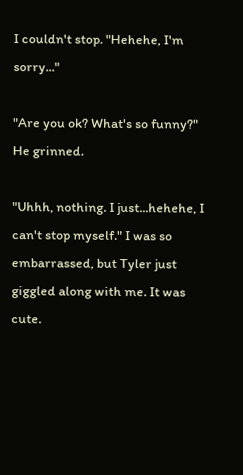I couldn't stop. "Hehehe, I'm sorry..."

"Are you ok? What's so funny?" He grinned.

"Uhhh, nothing. I just...hehehe, I can't stop myself." I was so embarrassed, but Tyler just giggled along with me. It was cute.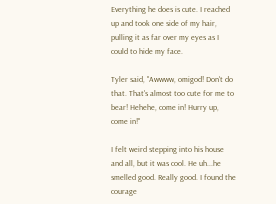Everything he does is cute. I reached up and took one side of my hair, pulling it as far over my eyes as I could to hide my face.

Tyler said, "Awwww, omigod! Don't do that. That's almost too cute for me to bear! Hehehe, come in! Hurry up, come in!"

I felt weird stepping into his house and all, but it was cool. He uh...he smelled good. Really good. I found the courage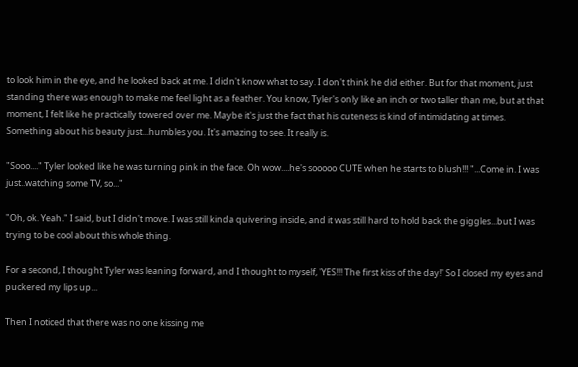to look him in the eye, and he looked back at me. I didn't know what to say. I don't think he did either. But for that moment, just standing there was enough to make me feel light as a feather. You know, Tyler's only like an inch or two taller than me, but at that moment, I felt like he practically towered over me. Maybe it's just the fact that his cuteness is kind of intimidating at times. Something about his beauty just...humbles you. It's amazing to see. It really is.

"Sooo...." Tyler looked like he was turning pink in the face. Oh wow....he's sooooo CUTE when he starts to blush!!! "...Come in. I was just..watching some TV, so..."

"Oh, ok. Yeah." I said, but I didn't move. I was still kinda quivering inside, and it was still hard to hold back the giggles...but I was trying to be cool about this whole thing.

For a second, I thought Tyler was leaning forward, and I thought to myself, 'YES!!! The first kiss of the day!' So I closed my eyes and puckered my lips up...

Then I noticed that there was no one kissing me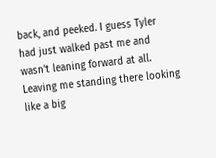back, and peeked. I guess Tyler had just walked past me and wasn't leaning forward at all. Leaving me standing there looking like a big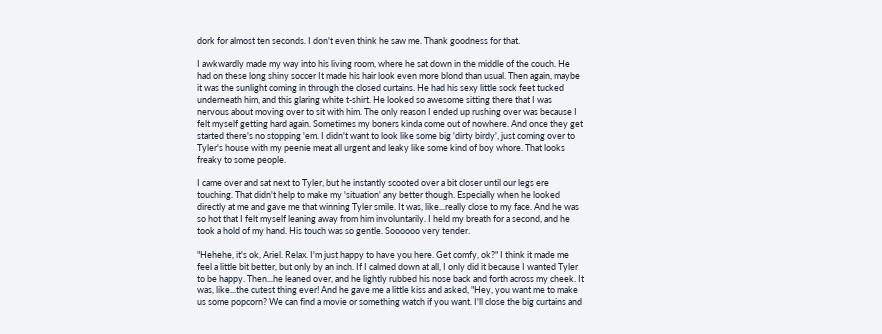dork for almost ten seconds. I don't even think he saw me. Thank goodness for that.

I awkwardly made my way into his living room, where he sat down in the middle of the couch. He had on these long shiny soccer It made his hair look even more blond than usual. Then again, maybe it was the sunlight coming in through the closed curtains. He had his sexy little sock feet tucked underneath him, and this glaring white t-shirt. He looked so awesome sitting there that I was nervous about moving over to sit with him. The only reason I ended up rushing over was because I felt myself getting hard again. Sometimes my boners kinda come out of nowhere. And once they get started there's no stopping 'em. I didn't want to look like some big 'dirty birdy', just coming over to Tyler's house with my peenie meat all urgent and leaky like some kind of boy whore. That looks freaky to some people.

I came over and sat next to Tyler, but he instantly scooted over a bit closer until our legs ere touching. That didn't help to make my 'situation' any better though. Especially when he looked directly at me and gave me that winning Tyler smile. It was, like...really close to my face. And he was so hot that I felt myself leaning away from him involuntarily. I held my breath for a second, and he took a hold of my hand. His touch was so gentle. Soooooo very tender.

"Hehehe, it's ok, Ariel. Relax. I'm just happy to have you here. Get comfy, ok?" I think it made me feel a little bit better, but only by an inch. If I calmed down at all, I only did it because I wanted Tyler to be happy. Then...he leaned over, and he lightly rubbed his nose back and forth across my cheek. It was, like...the cutest thing ever! And he gave me a little kiss and asked, "Hey, you want me to make us some popcorn? We can find a movie or something watch if you want. I'll close the big curtains and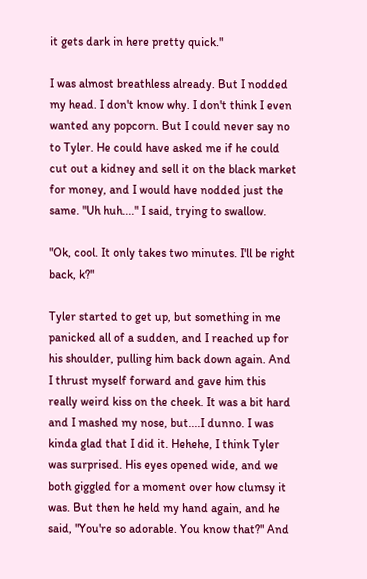it gets dark in here pretty quick."

I was almost breathless already. But I nodded my head. I don't know why. I don't think I even wanted any popcorn. But I could never say no to Tyler. He could have asked me if he could cut out a kidney and sell it on the black market for money, and I would have nodded just the same. "Uh huh...." I said, trying to swallow.

"Ok, cool. It only takes two minutes. I'll be right back, k?"

Tyler started to get up, but something in me panicked all of a sudden, and I reached up for his shoulder, pulling him back down again. And I thrust myself forward and gave him this really weird kiss on the cheek. It was a bit hard and I mashed my nose, but....I dunno. I was kinda glad that I did it. Hehehe, I think Tyler was surprised. His eyes opened wide, and we both giggled for a moment over how clumsy it was. But then he held my hand again, and he said, "You're so adorable. You know that?" And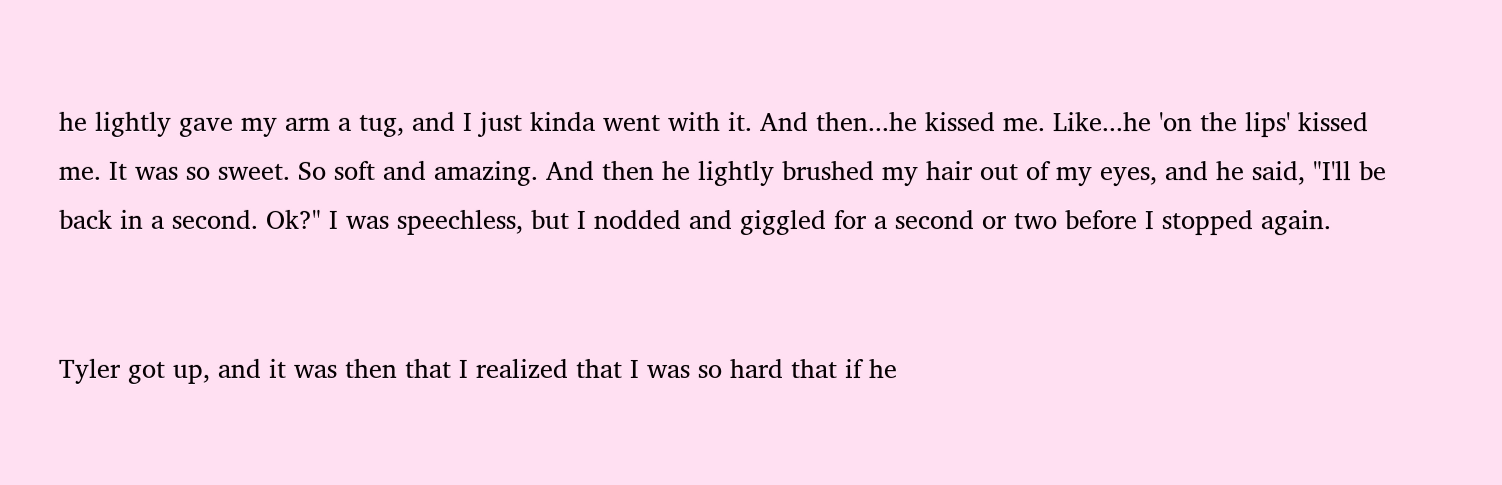he lightly gave my arm a tug, and I just kinda went with it. And then...he kissed me. Like...he 'on the lips' kissed me. It was so sweet. So soft and amazing. And then he lightly brushed my hair out of my eyes, and he said, "I'll be back in a second. Ok?" I was speechless, but I nodded and giggled for a second or two before I stopped again.


Tyler got up, and it was then that I realized that I was so hard that if he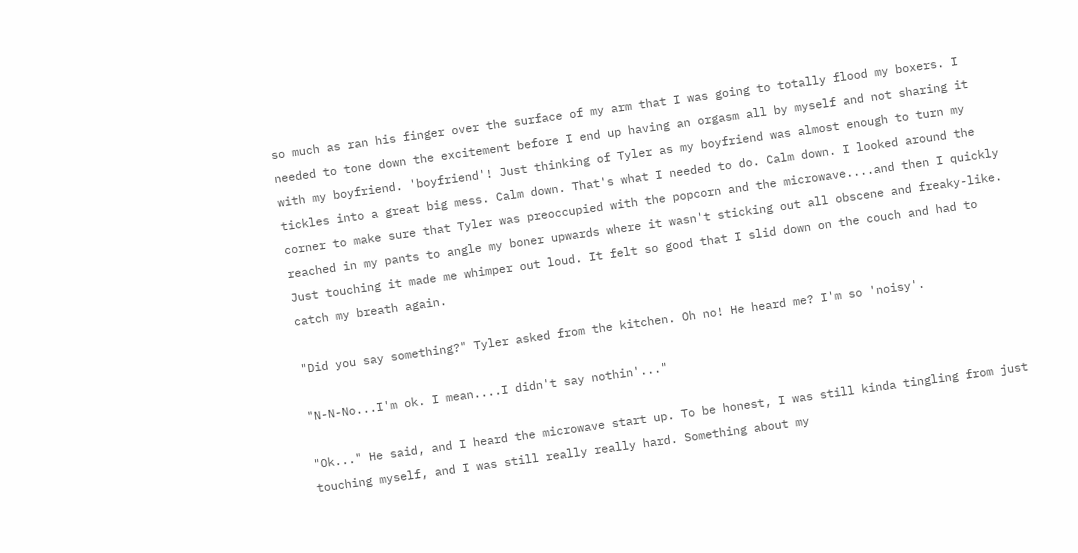so much as ran his finger over the surface of my arm that I was going to totally flood my boxers. I needed to tone down the excitement before I end up having an orgasm all by myself and not sharing it with my boyfriend. 'boyfriend'! Just thinking of Tyler as my boyfriend was almost enough to turn my tickles into a great big mess. Calm down. That's what I needed to do. Calm down. I looked around the corner to make sure that Tyler was preoccupied with the popcorn and the microwave....and then I quickly reached in my pants to angle my boner upwards where it wasn't sticking out all obscene and freaky-like. Just touching it made me whimper out loud. It felt so good that I slid down on the couch and had to catch my breath again.

"Did you say something?" Tyler asked from the kitchen. Oh no! He heard me? I'm so 'noisy'.

"N-N-No...I'm ok. I mean....I didn't say nothin'..."

"Ok..." He said, and I heard the microwave start up. To be honest, I was still kinda tingling from just touching myself, and I was still really really hard. Something about my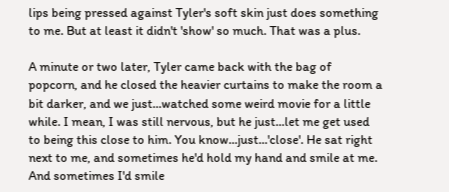lips being pressed against Tyler's soft skin just does something to me. But at least it didn't 'show' so much. That was a plus.

A minute or two later, Tyler came back with the bag of popcorn, and he closed the heavier curtains to make the room a bit darker, and we just...watched some weird movie for a little while. I mean, I was still nervous, but he just...let me get used to being this close to him. You know...just...'close'. He sat right next to me, and sometimes he'd hold my hand and smile at me. And sometimes I'd smile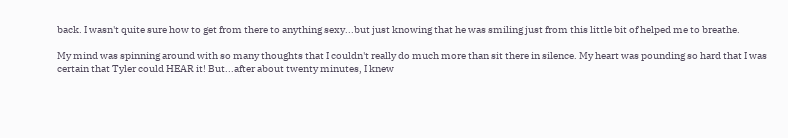back. I wasn't quite sure how to get from there to anything sexy...but just knowing that he was smiling just from this little bit of helped me to breathe.

My mind was spinning around with so many thoughts that I couldn't really do much more than sit there in silence. My heart was pounding so hard that I was certain that Tyler could HEAR it! But...after about twenty minutes, I knew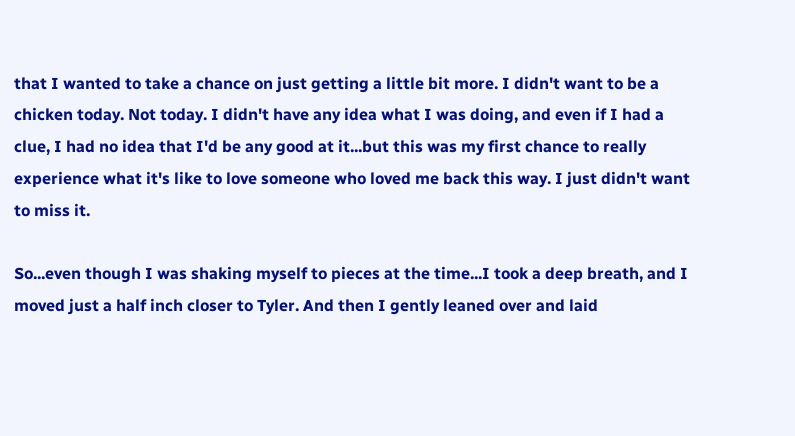that I wanted to take a chance on just getting a little bit more. I didn't want to be a chicken today. Not today. I didn't have any idea what I was doing, and even if I had a clue, I had no idea that I'd be any good at it...but this was my first chance to really experience what it's like to love someone who loved me back this way. I just didn't want to miss it.

So...even though I was shaking myself to pieces at the time...I took a deep breath, and I moved just a half inch closer to Tyler. And then I gently leaned over and laid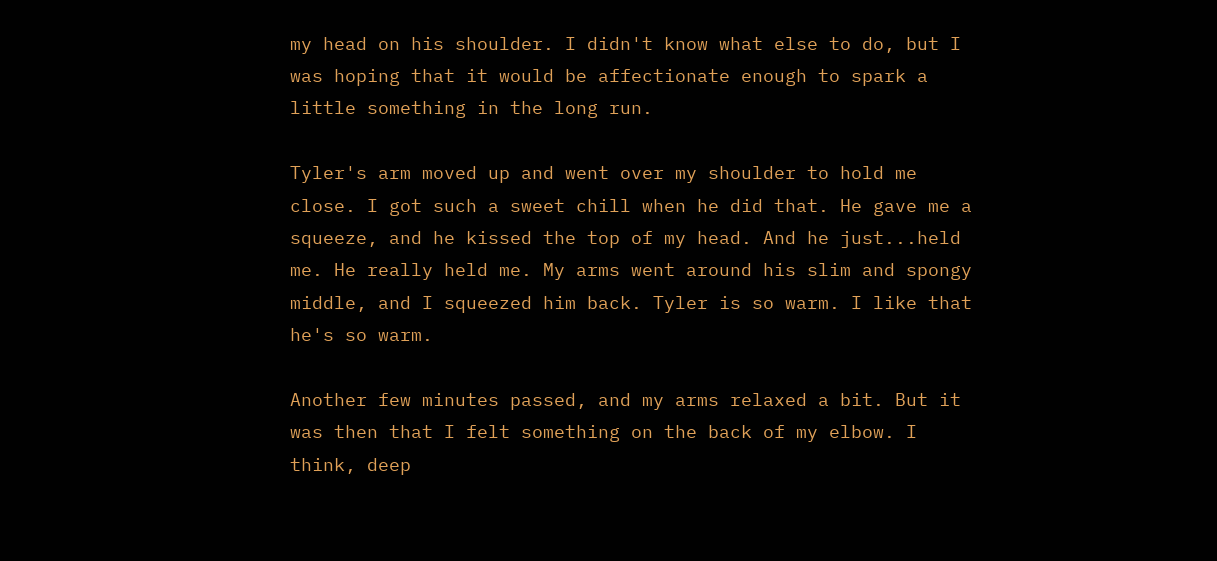my head on his shoulder. I didn't know what else to do, but I was hoping that it would be affectionate enough to spark a little something in the long run.

Tyler's arm moved up and went over my shoulder to hold me close. I got such a sweet chill when he did that. He gave me a squeeze, and he kissed the top of my head. And he just...held me. He really held me. My arms went around his slim and spongy middle, and I squeezed him back. Tyler is so warm. I like that he's so warm.

Another few minutes passed, and my arms relaxed a bit. But it was then that I felt something on the back of my elbow. I think, deep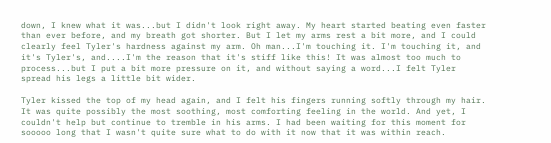down, I knew what it was...but I didn't look right away. My heart started beating even faster than ever before, and my breath got shorter. But I let my arms rest a bit more, and I could clearly feel Tyler's hardness against my arm. Oh man...I'm touching it. I'm touching it, and it's Tyler's, and....I'm the reason that it's stiff like this! It was almost too much to process...but I put a bit more pressure on it, and without saying a word...I felt Tyler spread his legs a little bit wider.

Tyler kissed the top of my head again, and I felt his fingers running softly through my hair. It was quite possibly the most soothing, most comforting feeling in the world. And yet, I couldn't help but continue to tremble in his arms. I had been waiting for this moment for sooooo long that I wasn't quite sure what to do with it now that it was within reach.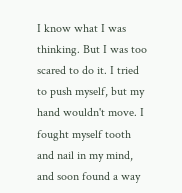I know what I was thinking. But I was too scared to do it. I tried to push myself, but my hand wouldn't move. I fought myself tooth and nail in my mind, and soon found a way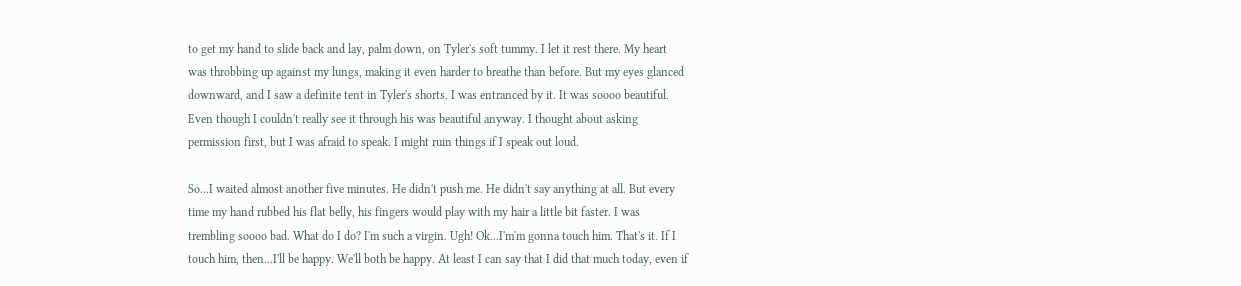to get my hand to slide back and lay, palm down, on Tyler's soft tummy. I let it rest there. My heart was throbbing up against my lungs, making it even harder to breathe than before. But my eyes glanced downward, and I saw a definite tent in Tyler's shorts. I was entranced by it. It was soooo beautiful. Even though I couldn't really see it through his was beautiful anyway. I thought about asking permission first, but I was afraid to speak. I might ruin things if I speak out loud.

So...I waited almost another five minutes. He didn't push me. He didn't say anything at all. But every time my hand rubbed his flat belly, his fingers would play with my hair a little bit faster. I was trembling soooo bad. What do I do? I'm such a virgin. Ugh! Ok...I'm'm gonna touch him. That's it. If I touch him, then...I'll be happy. We'll both be happy. At least I can say that I did that much today, even if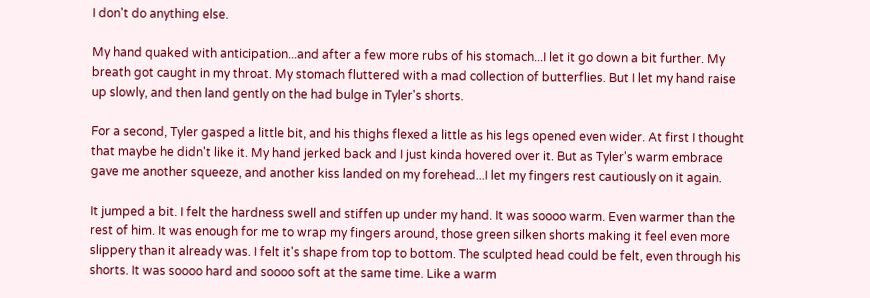I don't do anything else.

My hand quaked with anticipation...and after a few more rubs of his stomach...I let it go down a bit further. My breath got caught in my throat. My stomach fluttered with a mad collection of butterflies. But I let my hand raise up slowly, and then land gently on the had bulge in Tyler's shorts.

For a second, Tyler gasped a little bit, and his thighs flexed a little as his legs opened even wider. At first I thought that maybe he didn't like it. My hand jerked back and I just kinda hovered over it. But as Tyler's warm embrace gave me another squeeze, and another kiss landed on my forehead...I let my fingers rest cautiously on it again.

It jumped a bit. I felt the hardness swell and stiffen up under my hand. It was soooo warm. Even warmer than the rest of him. It was enough for me to wrap my fingers around, those green silken shorts making it feel even more slippery than it already was. I felt it's shape from top to bottom. The sculpted head could be felt, even through his shorts. It was soooo hard and soooo soft at the same time. Like a warm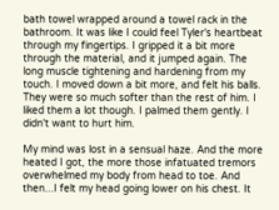bath towel wrapped around a towel rack in the bathroom. It was like I could feel Tyler's heartbeat through my fingertips. I gripped it a bit more through the material, and it jumped again. The long muscle tightening and hardening from my touch. I moved down a bit more, and felt his balls. They were so much softer than the rest of him. I liked them a lot though. I palmed them gently. I didn't want to hurt him.

My mind was lost in a sensual haze. And the more heated I got, the more those infatuated tremors overwhelmed my body from head to toe. And then...I felt my head going lower on his chest. It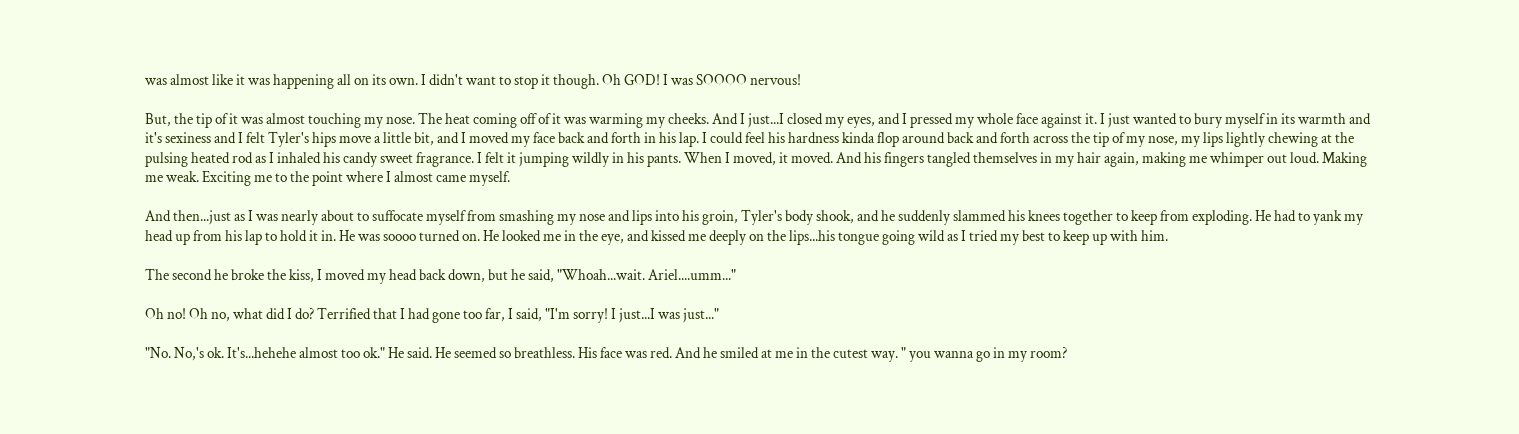was almost like it was happening all on its own. I didn't want to stop it though. Oh GOD! I was SOOOO nervous!

But, the tip of it was almost touching my nose. The heat coming off of it was warming my cheeks. And I just...I closed my eyes, and I pressed my whole face against it. I just wanted to bury myself in its warmth and it's sexiness and I felt Tyler's hips move a little bit, and I moved my face back and forth in his lap. I could feel his hardness kinda flop around back and forth across the tip of my nose, my lips lightly chewing at the pulsing heated rod as I inhaled his candy sweet fragrance. I felt it jumping wildly in his pants. When I moved, it moved. And his fingers tangled themselves in my hair again, making me whimper out loud. Making me weak. Exciting me to the point where I almost came myself.

And then...just as I was nearly about to suffocate myself from smashing my nose and lips into his groin, Tyler's body shook, and he suddenly slammed his knees together to keep from exploding. He had to yank my head up from his lap to hold it in. He was soooo turned on. He looked me in the eye, and kissed me deeply on the lips...his tongue going wild as I tried my best to keep up with him.

The second he broke the kiss, I moved my head back down, but he said, "Whoah...wait. Ariel....umm..."

Oh no! Oh no, what did I do? Terrified that I had gone too far, I said, "I'm sorry! I just...I was just..."

"No. No,'s ok. It's...hehehe almost too ok." He said. He seemed so breathless. His face was red. And he smiled at me in the cutest way. " you wanna go in my room?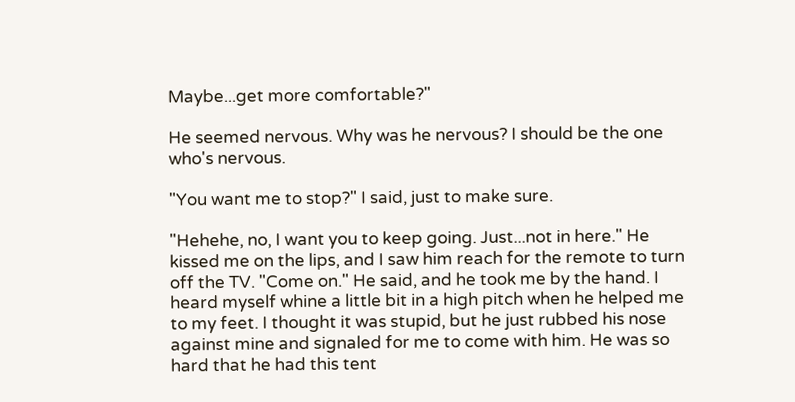Maybe...get more comfortable?"

He seemed nervous. Why was he nervous? I should be the one who's nervous.

"You want me to stop?" I said, just to make sure.

"Hehehe, no, I want you to keep going. Just...not in here." He kissed me on the lips, and I saw him reach for the remote to turn off the TV. "Come on." He said, and he took me by the hand. I heard myself whine a little bit in a high pitch when he helped me to my feet. I thought it was stupid, but he just rubbed his nose against mine and signaled for me to come with him. He was so hard that he had this tent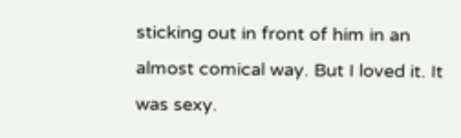sticking out in front of him in an almost comical way. But I loved it. It was sexy.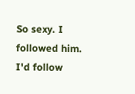So sexy. I followed him. I'd follow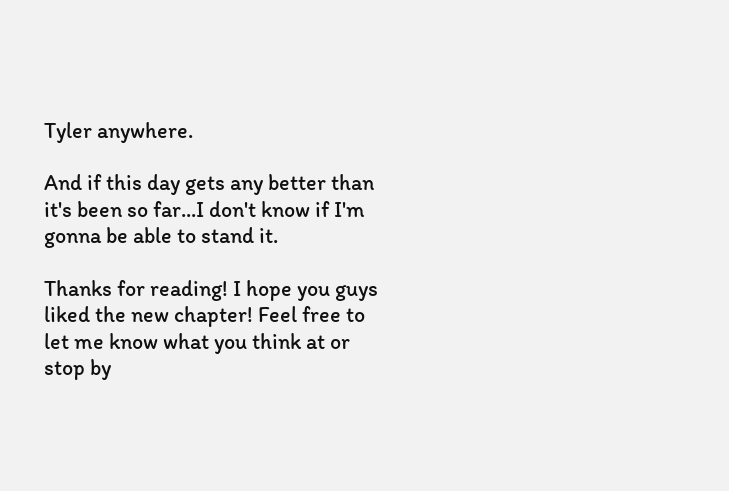Tyler anywhere.

And if this day gets any better than it's been so far...I don't know if I'm gonna be able to stand it.

Thanks for reading! I hope you guys liked the new chapter! Feel free to let me know what you think at or stop by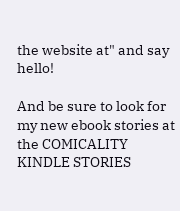the website at" and say hello!

And be sure to look for my new ebook stories at the COMICALITY KINDLE STORIES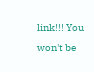link!!! You won't be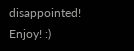disappointed! Enjoy! :)